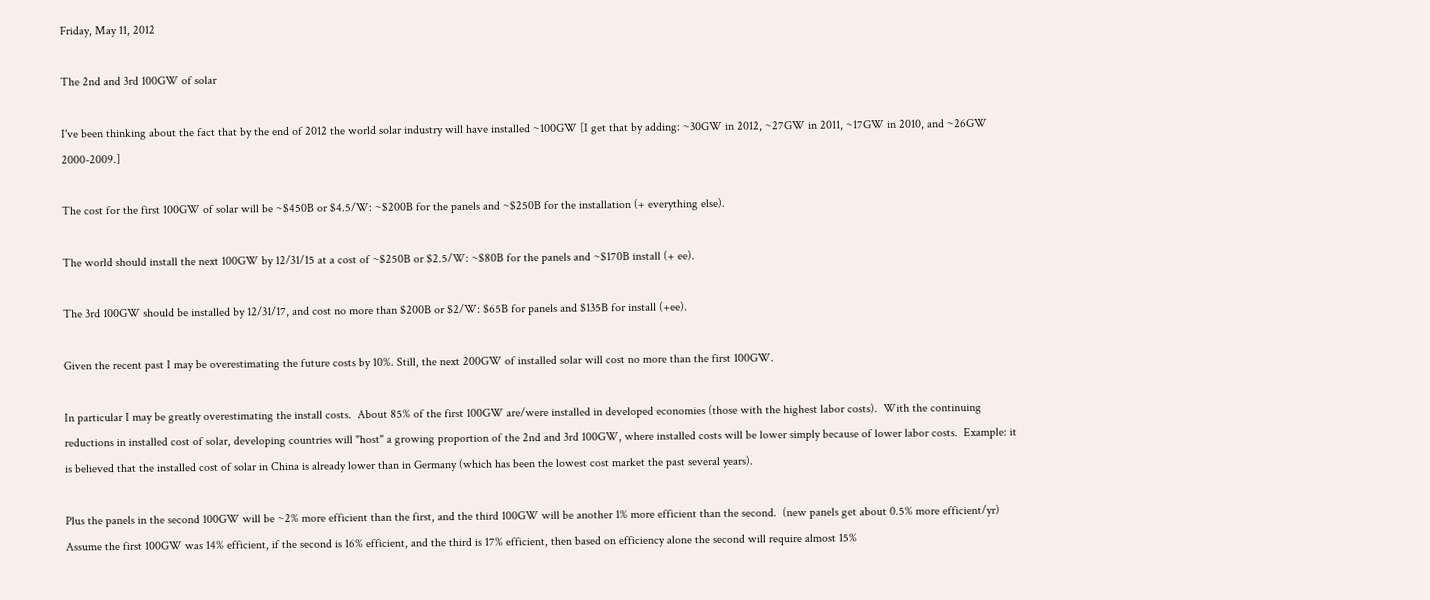Friday, May 11, 2012

The 2nd and 3rd 100GW of solar

I've been thinking about the fact that by the end of 2012 the world solar industry will have installed ~100GW [I get that by adding: ~30GW in 2012, ~27GW in 2011, ~17GW in 2010, and ~26GW 2000-2009.]

The cost for the first 100GW of solar will be ~$450B or $4.5/W: ~$200B for the panels and ~$250B for the installation (+ everything else).

The world should install the next 100GW by 12/31/15 at a cost of ~$250B or $2.5/W: ~$80B for the panels and ~$170B install (+ ee).

The 3rd 100GW should be installed by 12/31/17, and cost no more than $200B or $2/W: $65B for panels and $135B for install (+ee).

Given the recent past I may be overestimating the future costs by 10%. Still, the next 200GW of installed solar will cost no more than the first 100GW.

In particular I may be greatly overestimating the install costs.  About 85% of the first 100GW are/were installed in developed economies (those with the highest labor costs).  With the continuing reductions in installed cost of solar, developing countries will "host" a growing proportion of the 2nd and 3rd 100GW, where installed costs will be lower simply because of lower labor costs.  Example: it is believed that the installed cost of solar in China is already lower than in Germany (which has been the lowest cost market the past several years).

Plus the panels in the second 100GW will be ~2% more efficient than the first, and the third 100GW will be another 1% more efficient than the second.  (new panels get about 0.5% more efficient/yr)   Assume the first 100GW was 14% efficient, if the second is 16% efficient, and the third is 17% efficient, then based on efficiency alone the second will require almost 15%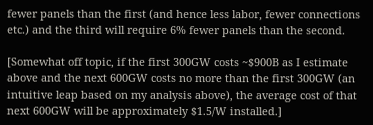fewer panels than the first (and hence less labor, fewer connections etc.) and the third will require 6% fewer panels than the second.

[Somewhat off topic, if the first 300GW costs ~$900B as I estimate above and the next 600GW costs no more than the first 300GW (an intuitive leap based on my analysis above), the average cost of that next 600GW will be approximately $1.5/W installed.]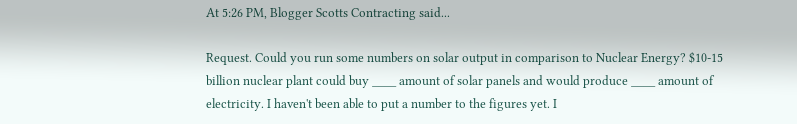At 5:26 PM, Blogger Scotts Contracting said...

Request. Could you run some numbers on solar output in comparison to Nuclear Energy? $10-15 billion nuclear plant could buy ____ amount of solar panels and would produce ____ amount of electricity. I haven't been able to put a number to the figures yet. I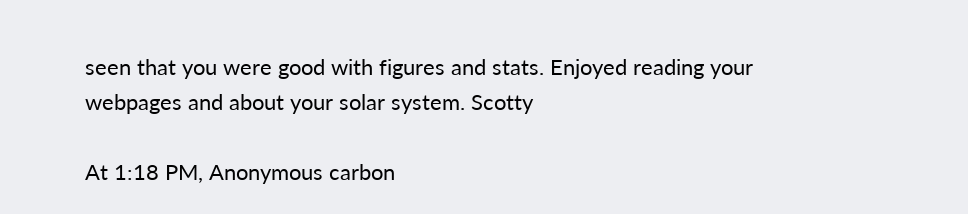seen that you were good with figures and stats. Enjoyed reading your webpages and about your solar system. Scotty

At 1:18 PM, Anonymous carbon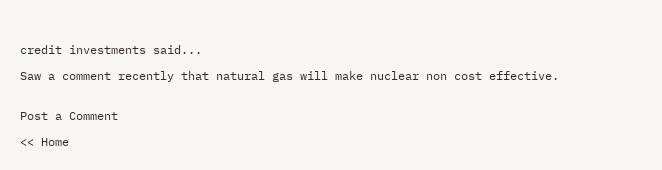credit investments said...

Saw a comment recently that natural gas will make nuclear non cost effective.


Post a Comment

<< Home